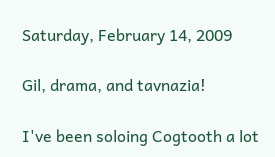Saturday, February 14, 2009

Gil, drama, and tavnazia!

I've been soloing Cogtooth a lot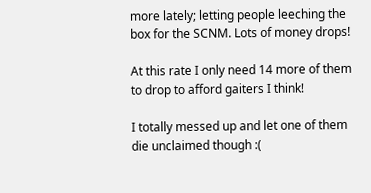more lately; letting people leeching the box for the SCNM. Lots of money drops!

At this rate I only need 14 more of them to drop to afford gaiters I think!

I totally messed up and let one of them die unclaimed though :(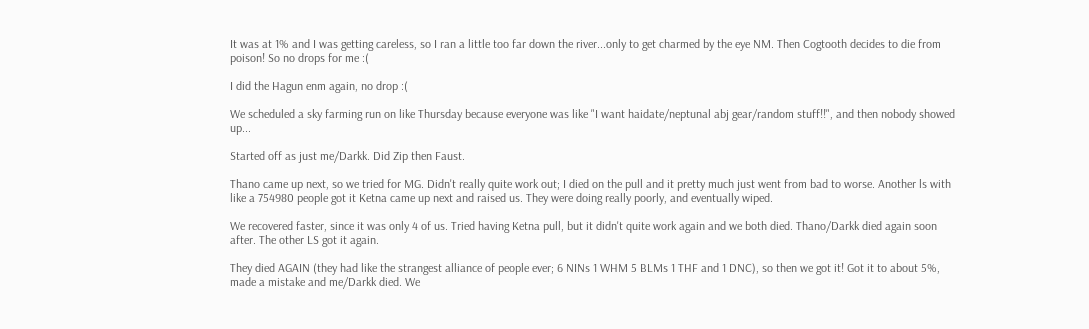It was at 1% and I was getting careless, so I ran a little too far down the river...only to get charmed by the eye NM. Then Cogtooth decides to die from poison! So no drops for me :(

I did the Hagun enm again, no drop :(

We scheduled a sky farming run on like Thursday because everyone was like "I want haidate/neptunal abj gear/random stuff!!", and then nobody showed up...

Started off as just me/Darkk. Did Zip then Faust.

Thano came up next, so we tried for MG. Didn't really quite work out; I died on the pull and it pretty much just went from bad to worse. Another ls with like a 754980 people got it Ketna came up next and raised us. They were doing really poorly, and eventually wiped.

We recovered faster, since it was only 4 of us. Tried having Ketna pull, but it didn't quite work again and we both died. Thano/Darkk died again soon after. The other LS got it again.

They died AGAIN (they had like the strangest alliance of people ever; 6 NINs 1 WHM 5 BLMs 1 THF and 1 DNC), so then we got it! Got it to about 5%, made a mistake and me/Darkk died. We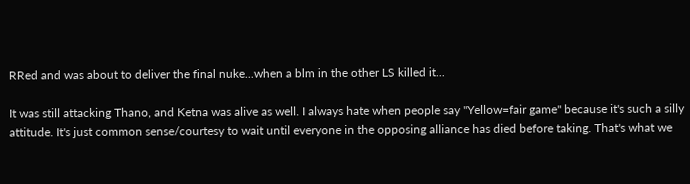RRed and was about to deliver the final nuke...when a blm in the other LS killed it...

It was still attacking Thano, and Ketna was alive as well. I always hate when people say "Yellow=fair game" because it's such a silly attitude. It's just common sense/courtesy to wait until everyone in the opposing alliance has died before taking. That's what we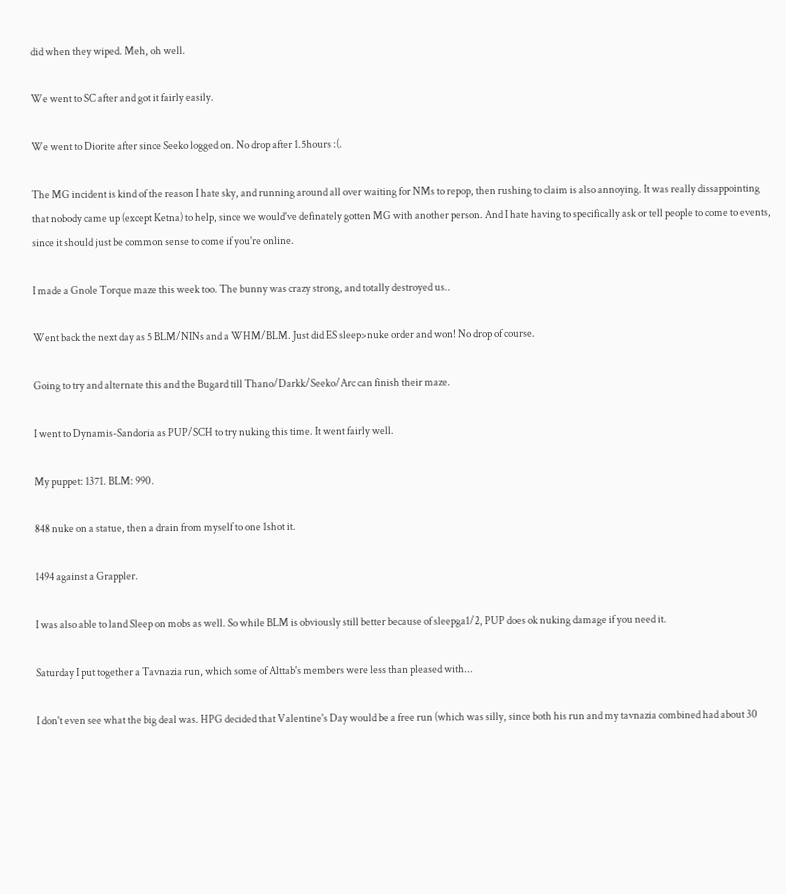did when they wiped. Meh, oh well.

We went to SC after and got it fairly easily.

We went to Diorite after since Seeko logged on. No drop after 1.5hours :(.

The MG incident is kind of the reason I hate sky, and running around all over waiting for NMs to repop, then rushing to claim is also annoying. It was really dissappointing that nobody came up (except Ketna) to help, since we would've definately gotten MG with another person. And I hate having to specifically ask or tell people to come to events, since it should just be common sense to come if you're online.

I made a Gnole Torque maze this week too. The bunny was crazy strong, and totally destroyed us..

Went back the next day as 5 BLM/NINs and a WHM/BLM. Just did ES sleep>nuke order and won! No drop of course.

Going to try and alternate this and the Bugard till Thano/Darkk/Seeko/Arc can finish their maze.

I went to Dynamis-Sandoria as PUP/SCH to try nuking this time. It went fairly well.

My puppet: 1371. BLM: 990.

848 nuke on a statue, then a drain from myself to one 1shot it.

1494 against a Grappler.

I was also able to land Sleep on mobs as well. So while BLM is obviously still better because of sleepga1/2, PUP does ok nuking damage if you need it.

Saturday I put together a Tavnazia run, which some of Alttab's members were less than pleased with...

I don't even see what the big deal was. HPG decided that Valentine's Day would be a free run (which was silly, since both his run and my tavnazia combined had about 30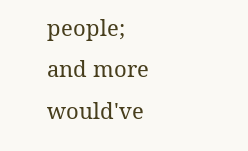people; and more would've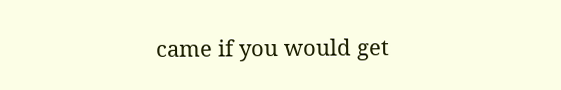came if you would get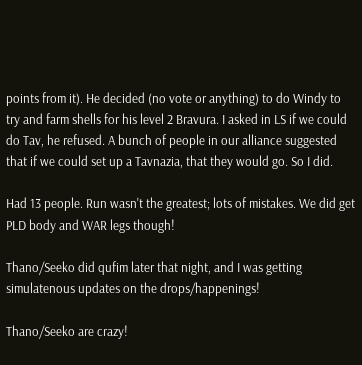points from it). He decided (no vote or anything) to do Windy to try and farm shells for his level 2 Bravura. I asked in LS if we could do Tav, he refused. A bunch of people in our alliance suggested that if we could set up a Tavnazia, that they would go. So I did.

Had 13 people. Run wasn't the greatest; lots of mistakes. We did get PLD body and WAR legs though!

Thano/Seeko did qufim later that night, and I was getting simulatenous updates on the drops/happenings!

Thano/Seeko are crazy!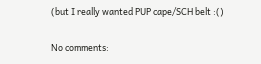(but I really wanted PUP cape/SCH belt :()

No comments: